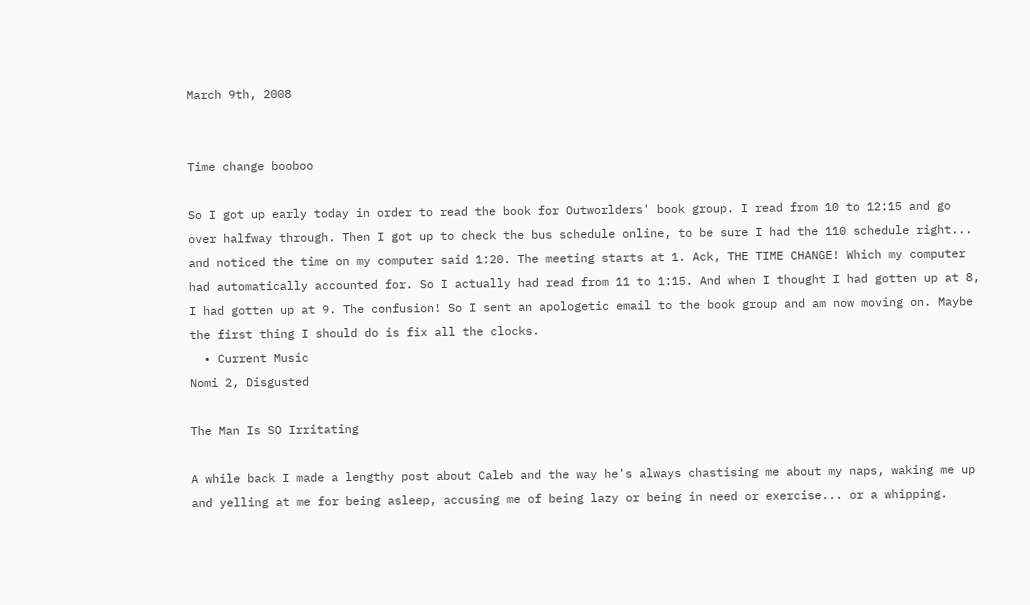March 9th, 2008


Time change booboo

So I got up early today in order to read the book for Outworlders' book group. I read from 10 to 12:15 and go over halfway through. Then I got up to check the bus schedule online, to be sure I had the 110 schedule right... and noticed the time on my computer said 1:20. The meeting starts at 1. Ack, THE TIME CHANGE! Which my computer had automatically accounted for. So I actually had read from 11 to 1:15. And when I thought I had gotten up at 8, I had gotten up at 9. The confusion! So I sent an apologetic email to the book group and am now moving on. Maybe the first thing I should do is fix all the clocks.
  • Current Music
Nomi 2, Disgusted

The Man Is SO Irritating

A while back I made a lengthy post about Caleb and the way he's always chastising me about my naps, waking me up and yelling at me for being asleep, accusing me of being lazy or being in need or exercise... or a whipping.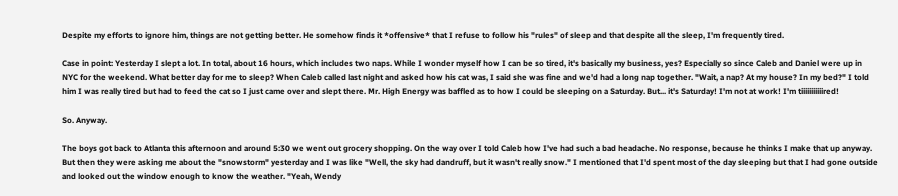Despite my efforts to ignore him, things are not getting better. He somehow finds it *offensive* that I refuse to follow his "rules" of sleep and that despite all the sleep, I'm frequently tired.

Case in point: Yesterday I slept a lot. In total, about 16 hours, which includes two naps. While I wonder myself how I can be so tired, it's basically my business, yes? Especially so since Caleb and Daniel were up in NYC for the weekend. What better day for me to sleep? When Caleb called last night and asked how his cat was, I said she was fine and we'd had a long nap together. "Wait, a nap? At my house? In my bed?" I told him I was really tired but had to feed the cat so I just came over and slept there. Mr. High Energy was baffled as to how I could be sleeping on a Saturday. But... it's Saturday! I'm not at work! I'm tiiiiiiiiiiired!

So. Anyway.

The boys got back to Atlanta this afternoon and around 5:30 we went out grocery shopping. On the way over I told Caleb how I've had such a bad headache. No response, because he thinks I make that up anyway. But then they were asking me about the "snowstorm" yesterday and I was like "Well, the sky had dandruff, but it wasn't really snow." I mentioned that I'd spent most of the day sleeping but that I had gone outside and looked out the window enough to know the weather. "Yeah, Wendy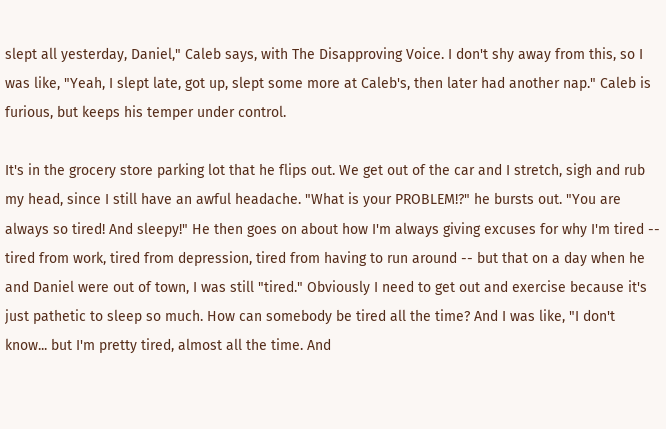slept all yesterday, Daniel," Caleb says, with The Disapproving Voice. I don't shy away from this, so I was like, "Yeah, I slept late, got up, slept some more at Caleb's, then later had another nap." Caleb is furious, but keeps his temper under control.

It's in the grocery store parking lot that he flips out. We get out of the car and I stretch, sigh and rub my head, since I still have an awful headache. "What is your PROBLEM!?" he bursts out. "You are always so tired! And sleepy!" He then goes on about how I'm always giving excuses for why I'm tired -- tired from work, tired from depression, tired from having to run around -- but that on a day when he and Daniel were out of town, I was still "tired." Obviously I need to get out and exercise because it's just pathetic to sleep so much. How can somebody be tired all the time? And I was like, "I don't know... but I'm pretty tired, almost all the time. And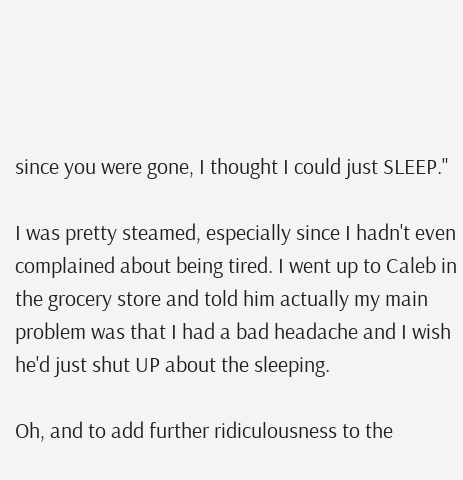since you were gone, I thought I could just SLEEP."

I was pretty steamed, especially since I hadn't even complained about being tired. I went up to Caleb in the grocery store and told him actually my main problem was that I had a bad headache and I wish he'd just shut UP about the sleeping.

Oh, and to add further ridiculousness to the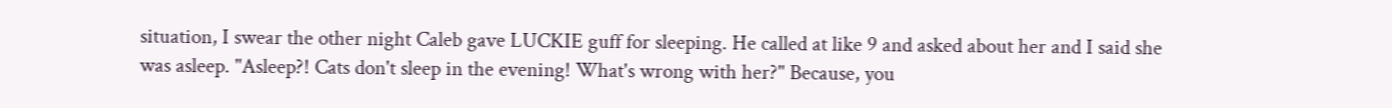situation, I swear the other night Caleb gave LUCKIE guff for sleeping. He called at like 9 and asked about her and I said she was asleep. "Asleep?! Cats don't sleep in the evening! What's wrong with her?" Because, you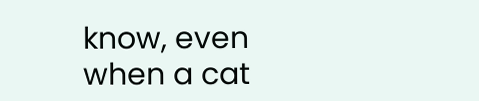know, even when a cat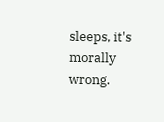sleeps, it's morally wrong.